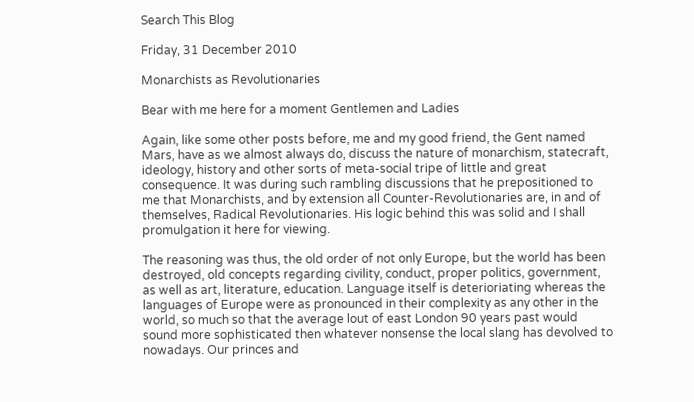Search This Blog

Friday, 31 December 2010

Monarchists as Revolutionaries

Bear with me here for a moment Gentlemen and Ladies

Again, like some other posts before, me and my good friend, the Gent named Mars, have as we almost always do, discuss the nature of monarchism, statecraft, ideology, history and other sorts of meta-social tripe of little and great consequence. It was during such rambling discussions that he prepositioned to me that Monarchists, and by extension all Counter-Revolutionaries are, in and of themselves, Radical Revolutionaries. His logic behind this was solid and I shall promulgation it here for viewing.

The reasoning was thus, the old order of not only Europe, but the world has been destroyed, old concepts regarding civility, conduct, proper politics, government, as well as art, literature, education. Language itself is deterioriating whereas the languages of Europe were as pronounced in their complexity as any other in the world, so much so that the average lout of east London 90 years past would sound more sophisticated then whatever nonsense the local slang has devolved to nowadays. Our princes and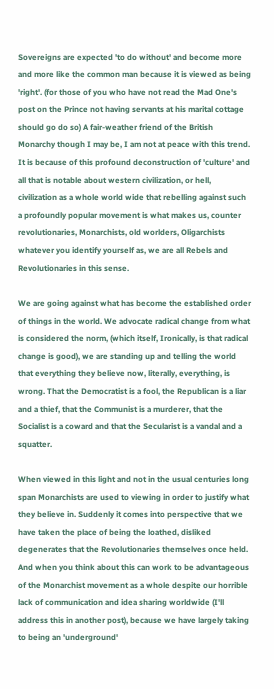Sovereigns are expected 'to do without' and become more and more like the common man because it is viewed as being 'right'. (for those of you who have not read the Mad One's post on the Prince not having servants at his marital cottage should go do so) A fair-weather friend of the British Monarchy though I may be, I am not at peace with this trend. It is because of this profound deconstruction of 'culture' and all that is notable about western civilization, or hell, civilization as a whole world wide that rebelling against such a profoundly popular movement is what makes us, counter revolutionaries, Monarchists, old worlders, Oligarchists whatever you identify yourself as, we are all Rebels and Revolutionaries in this sense.

We are going against what has become the established order of things in the world. We advocate radical change from what is considered the norm, (which itself, Ironically, is that radical change is good), we are standing up and telling the world that everything they believe now, literally, everything, is wrong. That the Democratist is a fool, the Republican is a liar and a thief, that the Communist is a murderer, that the Socialist is a coward and that the Secularist is a vandal and a squatter.

When viewed in this light and not in the usual centuries long span Monarchists are used to viewing in order to justify what they believe in. Suddenly it comes into perspective that we have taken the place of being the loathed, disliked degenerates that the Revolutionaries themselves once held. And when you think about this can work to be advantageous of the Monarchist movement as a whole despite our horrible lack of communication and idea sharing worldwide (I'll address this in another post), because we have largely taking to being an 'underground'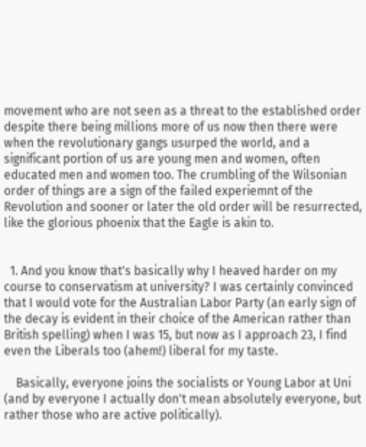movement who are not seen as a threat to the established order despite there being millions more of us now then there were when the revolutionary gangs usurped the world, and a significant portion of us are young men and women, often educated men and women too. The crumbling of the Wilsonian order of things are a sign of the failed experiemnt of the Revolution and sooner or later the old order will be resurrected, like the glorious phoenix that the Eagle is akin to.


  1. And you know that's basically why I heaved harder on my course to conservatism at university? I was certainly convinced that I would vote for the Australian Labor Party (an early sign of the decay is evident in their choice of the American rather than British spelling) when I was 15, but now as I approach 23, I find even the Liberals too (ahem!) liberal for my taste.

    Basically, everyone joins the socialists or Young Labor at Uni (and by everyone I actually don't mean absolutely everyone, but rather those who are active politically).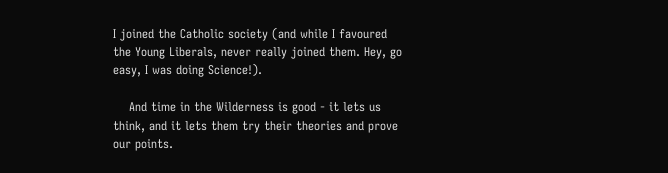I joined the Catholic society (and while I favoured the Young Liberals, never really joined them. Hey, go easy, I was doing Science!).

    And time in the Wilderness is good - it lets us think, and it lets them try their theories and prove our points.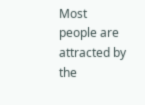Most people are attracted by the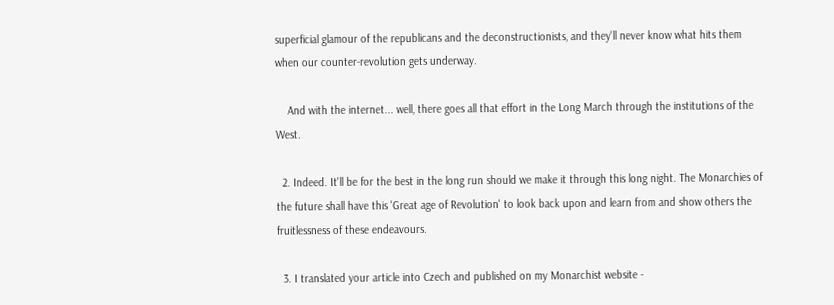superficial glamour of the republicans and the deconstructionists, and they'll never know what hits them when our counter-revolution gets underway.

    And with the internet... well, there goes all that effort in the Long March through the institutions of the West.

  2. Indeed. It'll be for the best in the long run should we make it through this long night. The Monarchies of the future shall have this 'Great age of Revolution' to look back upon and learn from and show others the fruitlessness of these endeavours.

  3. I translated your article into Czech and published on my Monarchist website -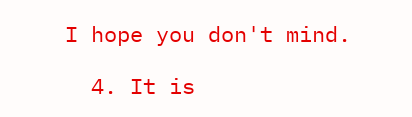I hope you don't mind.

  4. It is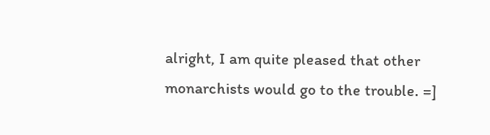alright, I am quite pleased that other monarchists would go to the trouble. =]